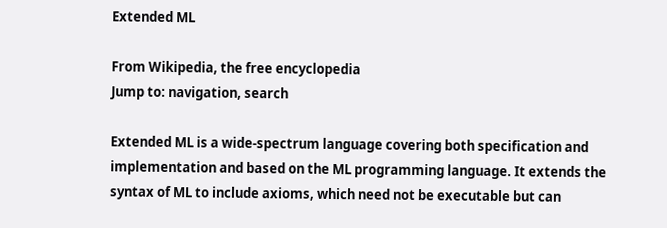Extended ML

From Wikipedia, the free encyclopedia
Jump to: navigation, search

Extended ML is a wide-spectrum language covering both specification and implementation and based on the ML programming language. It extends the syntax of ML to include axioms, which need not be executable but can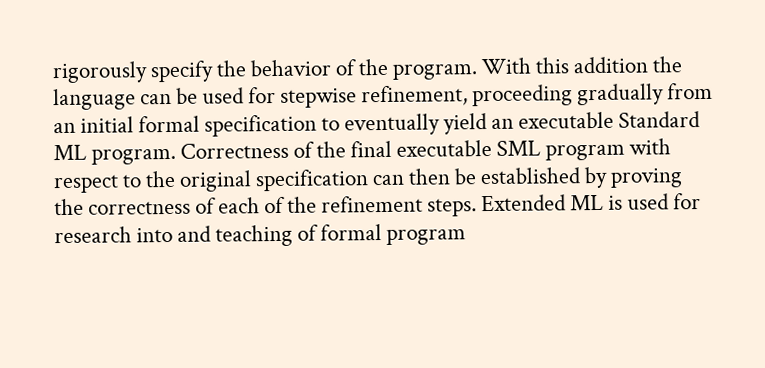rigorously specify the behavior of the program. With this addition the language can be used for stepwise refinement, proceeding gradually from an initial formal specification to eventually yield an executable Standard ML program. Correctness of the final executable SML program with respect to the original specification can then be established by proving the correctness of each of the refinement steps. Extended ML is used for research into and teaching of formal program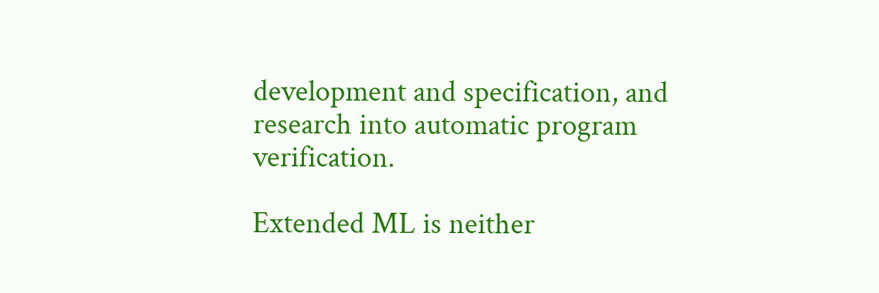development and specification, and research into automatic program verification.

Extended ML is neither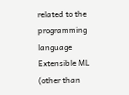related to the programming language Extensible ML (other than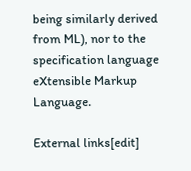being similarly derived from ML), nor to the specification language eXtensible Markup Language.

External links[edit]